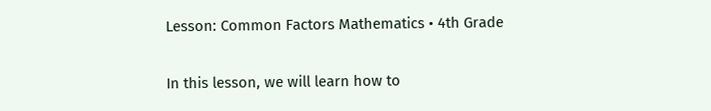Lesson: Common Factors Mathematics • 4th Grade

In this lesson, we will learn how to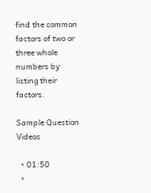find the common factors of two or three whole numbers by listing their factors.

Sample Question Videos

  • 01:50
  •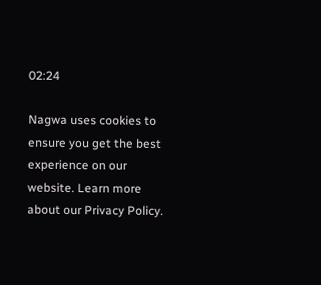02:24

Nagwa uses cookies to ensure you get the best experience on our website. Learn more about our Privacy Policy.